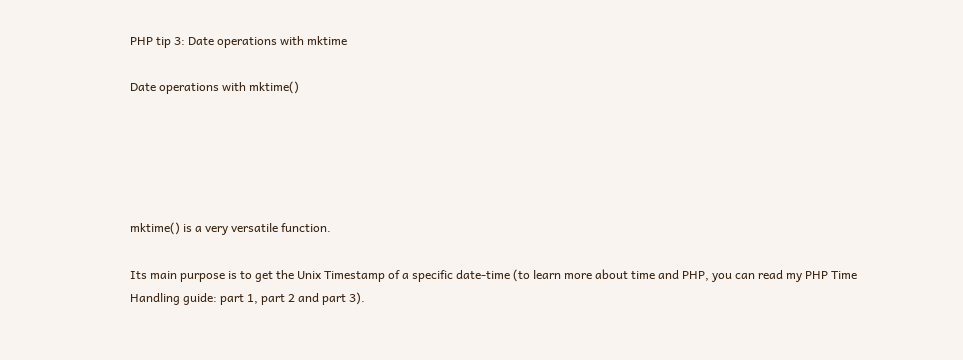PHP tip 3: Date operations with mktime

Date operations with mktime()





mktime() is a very versatile function.

Its main purpose is to get the Unix Timestamp of a specific date-time (to learn more about time and PHP, you can read my PHP Time Handling guide: part 1, part 2 and part 3).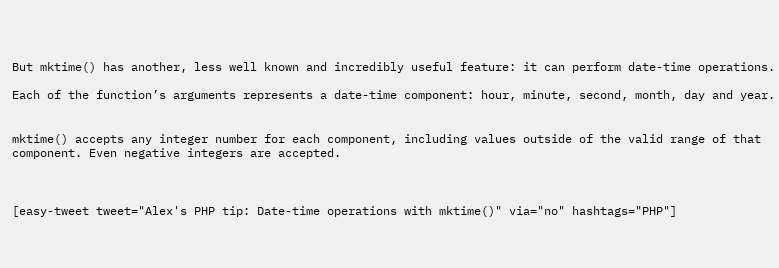But mktime() has another, less well known and incredibly useful feature: it can perform date-time operations.

Each of the function’s arguments represents a date-time component: hour, minute, second, month, day and year.


mktime() accepts any integer number for each component, including values outside of the valid range of that component. Even negative integers are accepted.



[easy-tweet tweet="Alex's PHP tip: Date-time operations with mktime()" via="no" hashtags="PHP"]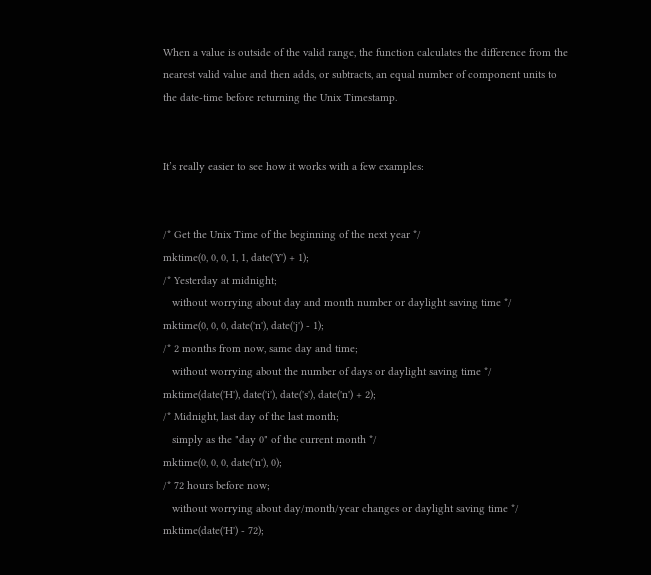When a value is outside of the valid range, the function calculates the difference from the nearest valid value and then adds, or subtracts, an equal number of component units to the date-time before returning the Unix Timestamp.


It’s really easier to see how it works with a few examples:


/* Get the Unix Time of the beginning of the next year */
mktime(0, 0, 0, 1, 1, date('Y') + 1);
/* Yesterday at midnight;
   without worrying about day and month number or daylight saving time */
mktime(0, 0, 0, date('n'), date('j') - 1);
/* 2 months from now, same day and time;
   without worrying about the number of days or daylight saving time */
mktime(date('H'), date('i'), date('s'), date('n') + 2);
/* Midnight, last day of the last month;
   simply as the "day 0" of the current month */
mktime(0, 0, 0, date('n'), 0);
/* 72 hours before now;
   without worrying about day/month/year changes or daylight saving time */
mktime(date('H') - 72);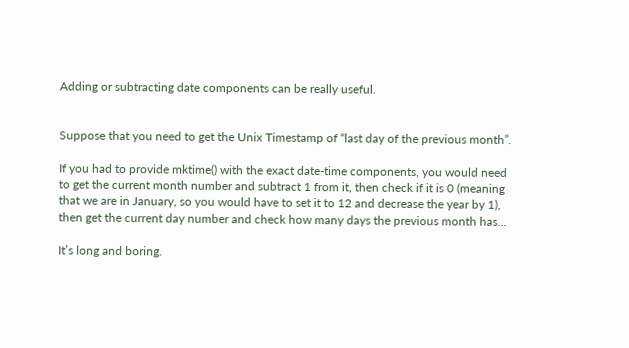Adding or subtracting date components can be really useful.


Suppose that you need to get the Unix Timestamp of “last day of the previous month”.

If you had to provide mktime() with the exact date-time components, you would need to get the current month number and subtract 1 from it, then check if it is 0 (meaning that we are in January, so you would have to set it to 12 and decrease the year by 1), then get the current day number and check how many days the previous month has…

It’s long and boring.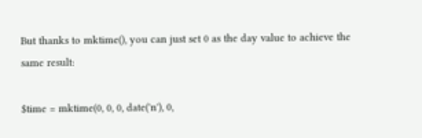But thanks to mktime(), you can just set 0 as the day value to achieve the same result:

$time = mktime(0, 0, 0, date('n'), 0,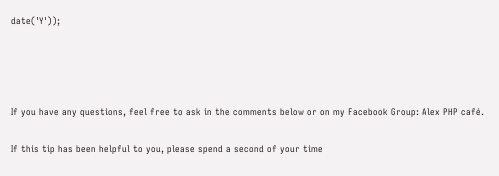date('Y'));




If you have any questions, feel free to ask in the comments below or on my Facebook Group: Alex PHP café.

If this tip has been helpful to you, please spend a second of your time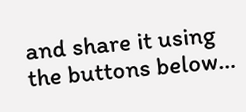and share it using the buttons below…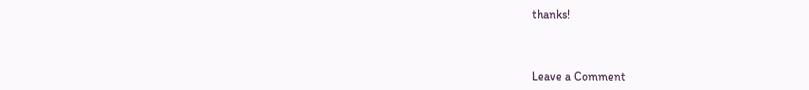thanks!



Leave a Comment